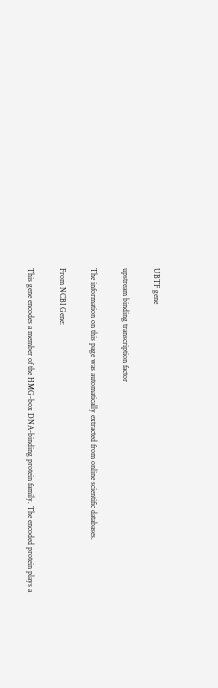UBTF gene

upstream binding transcription factor

The information on this page was automatically extracted from online scientific databases.

From NCBI Gene:

This gene encodes a member of the HMG-box DNA-binding protein family. The encoded protein plays a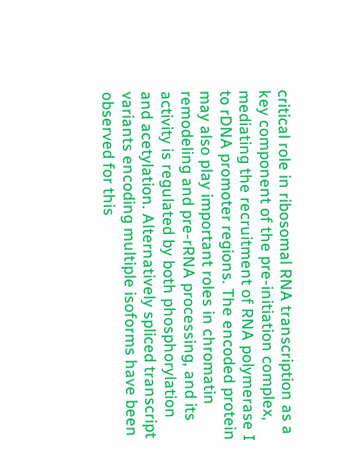critical role in ribosomal RNA transcription as a key component of the pre-initiation complex, mediating the recruitment of RNA polymerase I to rDNA promoter regions. The encoded protein may also play important roles in chromatin remodeling and pre-rRNA processing, and its activity is regulated by both phosphorylation and acetylation. Alternatively spliced transcript variants encoding multiple isoforms have been observed for this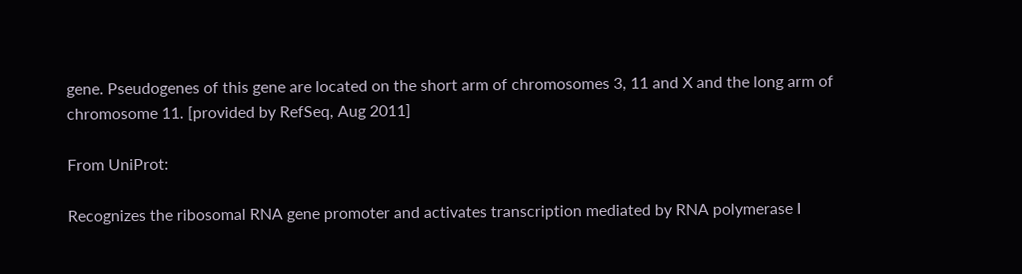gene. Pseudogenes of this gene are located on the short arm of chromosomes 3, 11 and X and the long arm of chromosome 11. [provided by RefSeq, Aug 2011]

From UniProt:

Recognizes the ribosomal RNA gene promoter and activates transcription mediated by RNA polymerase I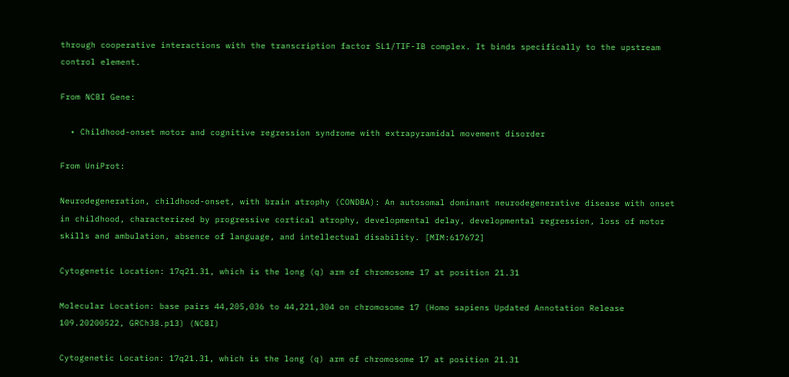through cooperative interactions with the transcription factor SL1/TIF-IB complex. It binds specifically to the upstream control element.

From NCBI Gene:

  • Childhood-onset motor and cognitive regression syndrome with extrapyramidal movement disorder

From UniProt:

Neurodegeneration, childhood-onset, with brain atrophy (CONDBA): An autosomal dominant neurodegenerative disease with onset in childhood, characterized by progressive cortical atrophy, developmental delay, developmental regression, loss of motor skills and ambulation, absence of language, and intellectual disability. [MIM:617672]

Cytogenetic Location: 17q21.31, which is the long (q) arm of chromosome 17 at position 21.31

Molecular Location: base pairs 44,205,036 to 44,221,304 on chromosome 17 (Homo sapiens Updated Annotation Release 109.20200522, GRCh38.p13) (NCBI)

Cytogenetic Location: 17q21.31, which is the long (q) arm of chromosome 17 at position 21.31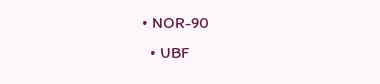• NOR-90
  • UBF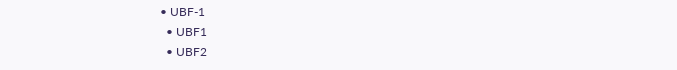• UBF-1
  • UBF1
  • UBF2